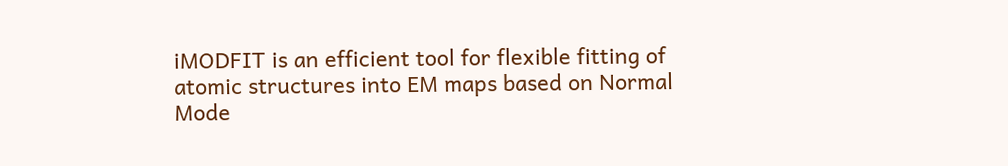iMODFIT is an efficient tool for flexible fitting of atomic structures into EM maps based on Normal Mode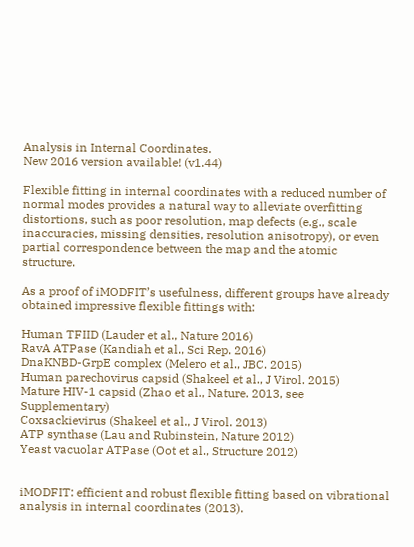Analysis in Internal Coordinates.
New 2016 version available! (v1.44)

Flexible fitting in internal coordinates with a reduced number of normal modes provides a natural way to alleviate overfitting distortions, such as poor resolution, map defects (e.g., scale inaccuracies, missing densities, resolution anisotropy), or even partial correspondence between the map and the atomic structure.

As a proof of iMODFIT’s usefulness, different groups have already obtained impressive flexible fittings with:

Human TFIID (Lauder et al., Nature 2016)
RavA ATPase (Kandiah et al., Sci Rep. 2016)
DnaKNBD-GrpE complex (Melero et al., JBC. 2015)
Human parechovirus capsid (Shakeel et al., J Virol. 2015)
Mature HIV-1 capsid (Zhao et al., Nature. 2013, see Supplementary)
Coxsackievirus (Shakeel et al., J Virol. 2013)
ATP synthase (Lau and Rubinstein, Nature 2012)
Yeast vacuolar ATPase (Oot et al., Structure 2012)


iMODFIT: efficient and robust flexible fitting based on vibrational analysis in internal coordinates (2013).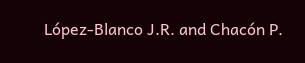López-Blanco J.R. and Chacón P.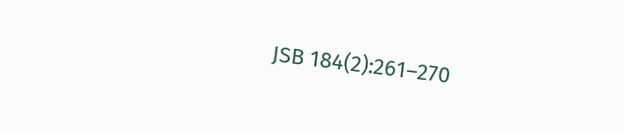JSB 184(2):261–270